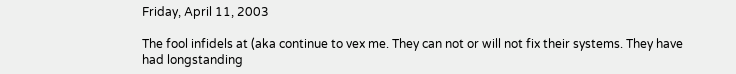Friday, April 11, 2003

The fool infidels at (aka continue to vex me. They can not or will not fix their systems. They have had longstanding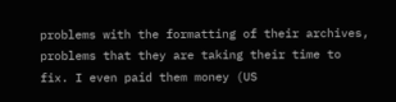problems with the formatting of their archives, problems that they are taking their time to fix. I even paid them money (US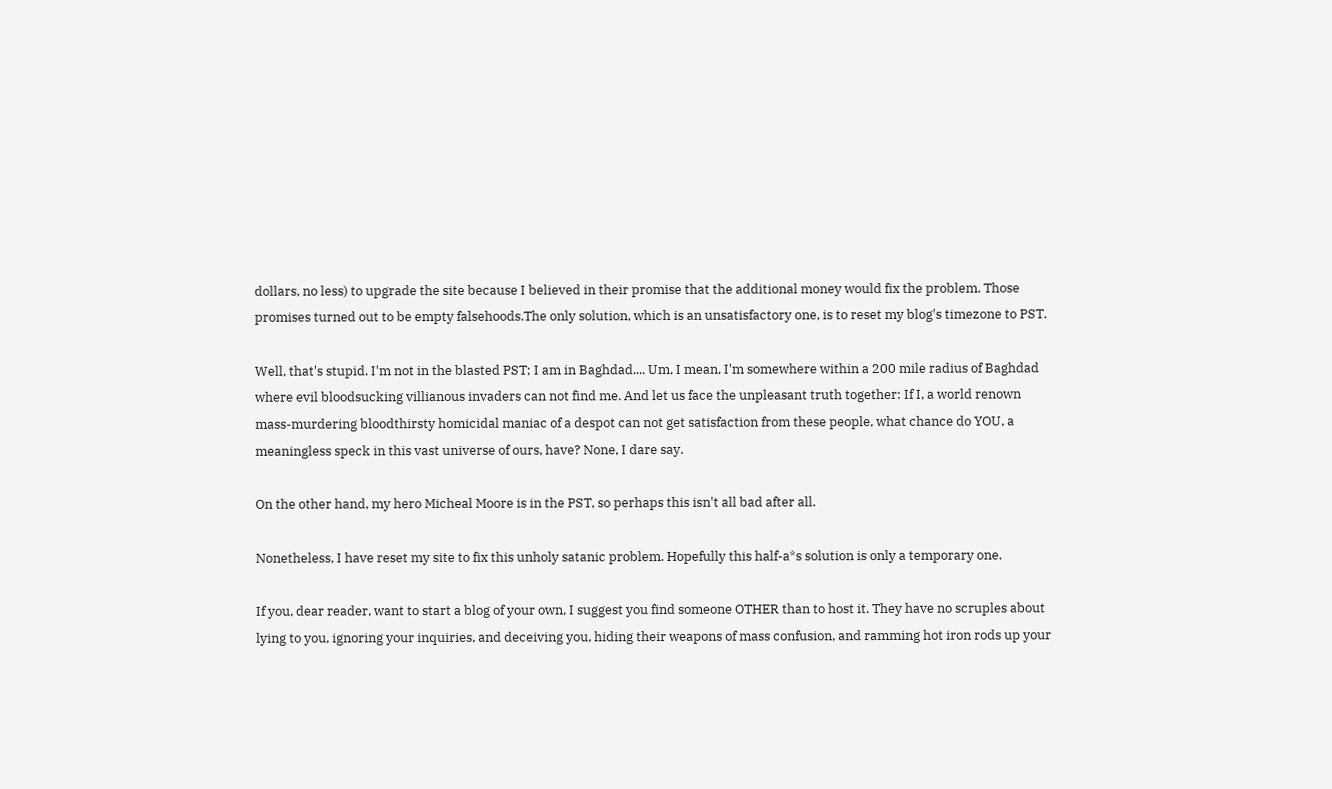dollars, no less) to upgrade the site because I believed in their promise that the additional money would fix the problem. Those promises turned out to be empty falsehoods.The only solution, which is an unsatisfactory one, is to reset my blog's timezone to PST.

Well, that's stupid. I'm not in the blasted PST; I am in Baghdad.... Um, I mean, I'm somewhere within a 200 mile radius of Baghdad where evil bloodsucking villianous invaders can not find me. And let us face the unpleasant truth together: If I, a world renown mass-murdering bloodthirsty homicidal maniac of a despot can not get satisfaction from these people, what chance do YOU, a meaningless speck in this vast universe of ours, have? None, I dare say.

On the other hand, my hero Micheal Moore is in the PST, so perhaps this isn't all bad after all.

Nonetheless, I have reset my site to fix this unholy satanic problem. Hopefully this half-a*s solution is only a temporary one.

If you, dear reader, want to start a blog of your own, I suggest you find someone OTHER than to host it. They have no scruples about lying to you, ignoring your inquiries, and deceiving you, hiding their weapons of mass confusion, and ramming hot iron rods up your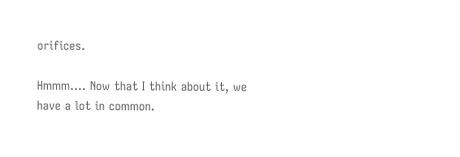orifices.

Hmmm.... Now that I think about it, we have a lot in common.